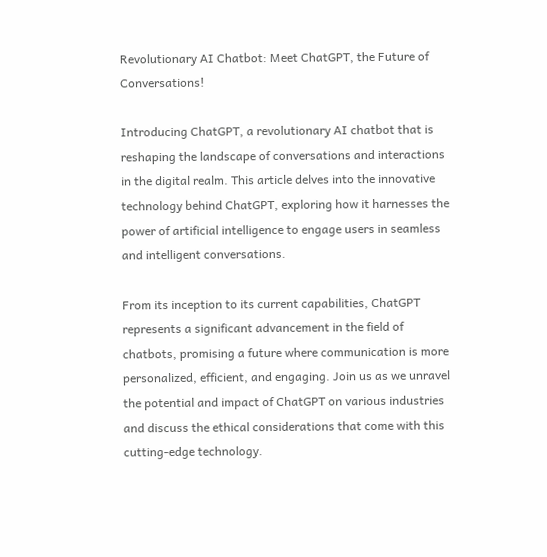Revolutionary AI Chatbot: Meet ChatGPT, the Future of Conversations!

Introducing ChatGPT, a revolutionary AI chatbot that is reshaping the landscape of conversations and interactions in the digital realm. This article delves into the innovative technology behind ChatGPT, exploring how it harnesses the power of artificial intelligence to engage users in seamless and intelligent conversations.

From its inception to its current capabilities, ChatGPT represents a significant advancement in the field of chatbots, promising a future where communication is more personalized, efficient, and engaging. Join us as we unravel the potential and impact of ChatGPT on various industries and discuss the ethical considerations that come with this cutting-edge technology.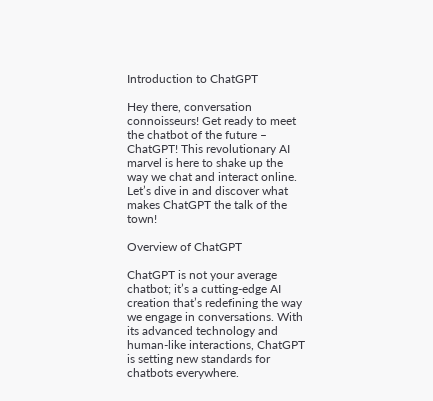Introduction to ChatGPT

Hey there, conversation connoisseurs! Get ready to meet the chatbot of the future – ChatGPT! This revolutionary AI marvel is here to shake up the way we chat and interact online. Let’s dive in and discover what makes ChatGPT the talk of the town!

Overview of ChatGPT

ChatGPT is not your average chatbot; it’s a cutting-edge AI creation that’s redefining the way we engage in conversations. With its advanced technology and human-like interactions, ChatGPT is setting new standards for chatbots everywhere.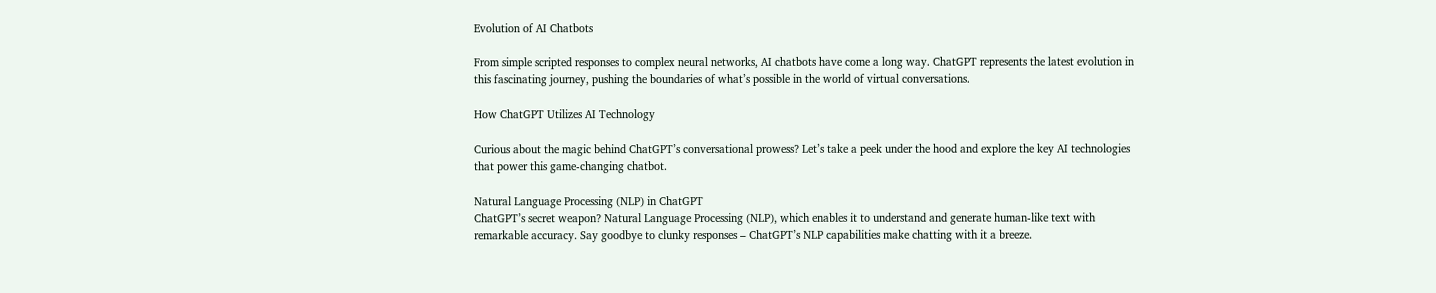Evolution of AI Chatbots

From simple scripted responses to complex neural networks, AI chatbots have come a long way. ChatGPT represents the latest evolution in this fascinating journey, pushing the boundaries of what’s possible in the world of virtual conversations.

How ChatGPT Utilizes AI Technology

Curious about the magic behind ChatGPT’s conversational prowess? Let’s take a peek under the hood and explore the key AI technologies that power this game-changing chatbot.

Natural Language Processing (NLP) in ChatGPT
ChatGPT’s secret weapon? Natural Language Processing (NLP), which enables it to understand and generate human-like text with remarkable accuracy. Say goodbye to clunky responses – ChatGPT’s NLP capabilities make chatting with it a breeze.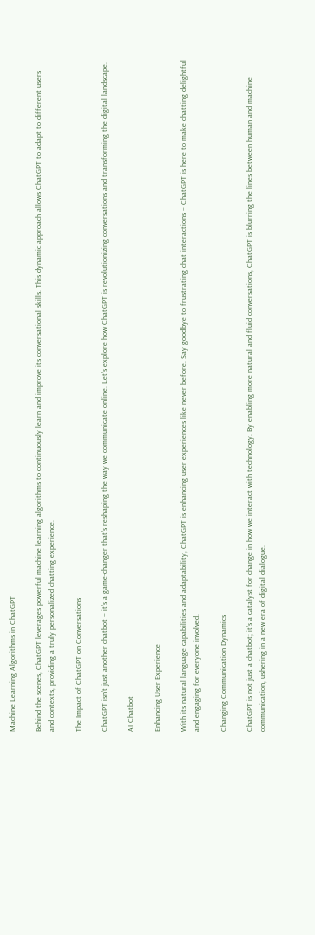Machine Learning Algorithms in ChatGPT

Behind the scenes, ChatGPT leverages powerful machine learning algorithms to continuously learn and improve its conversational skills. This dynamic approach allows ChatGPT to adapt to different users and contexts, providing a truly personalized chatting experience.

The Impact of ChatGPT on Conversations

ChatGPT isn’t just another chatbot – it’s a game-changer that’s reshaping the way we communicate online. Let’s explore how ChatGPT is revolutionizing conversations and transforming the digital landscape.

AI Chatbot

Enhancing User Experience

With its natural language capabilities and adaptability, ChatGPT is enhancing user experiences like never before. Say goodbye to frustrating chat interactions – ChatGPT is here to make chatting delightful and engaging for everyone involved.

Changing Communication Dynamics

ChatGPT is not just a chatbot; it’s a catalyst for change in how we interact with technology. By enabling more natural and fluid conversations, ChatGPT is blurring the lines between human and machine communication, ushering in a new era of digital dialogue.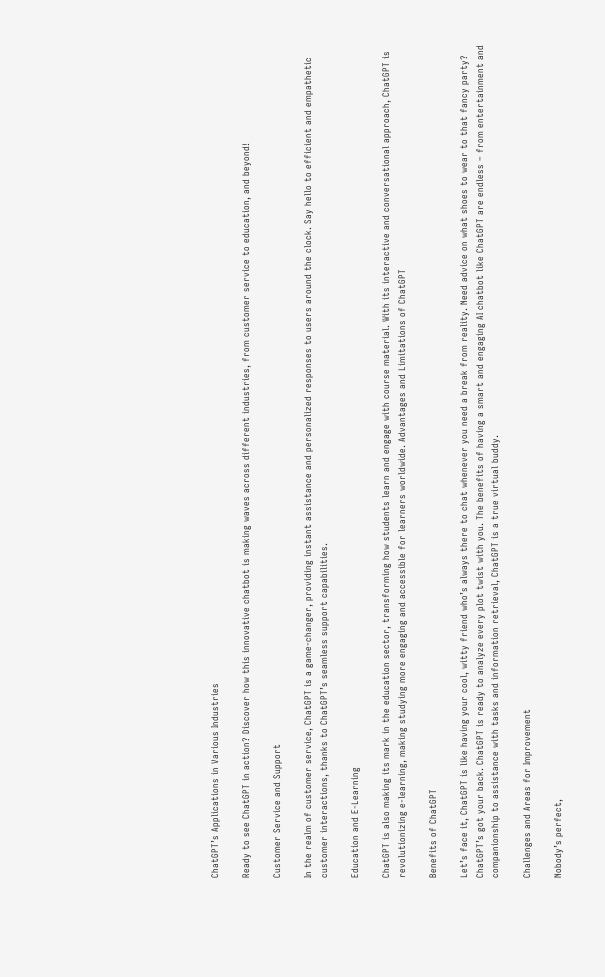ChatGPT’s Applications in Various Industries

Ready to see ChatGPT in action? Discover how this innovative chatbot is making waves across different industries, from customer service to education, and beyond!

Customer Service and Support

In the realm of customer service, ChatGPT is a game-changer, providing instant assistance and personalized responses to users around the clock. Say hello to efficient and empathetic customer interactions, thanks to ChatGPT’s seamless support capabilities.

Education and E-Learning

ChatGPT is also making its mark in the education sector, transforming how students learn and engage with course material. With its interactive and conversational approach, ChatGPT is revolutionizing e-learning, making studying more engaging and accessible for learners worldwide. Advantages and Limitations of ChatGPT

Benefits of ChatGPT

Let’s face it, ChatGPT is like having your cool, witty friend who’s always there to chat whenever you need a break from reality. Need advice on what shoes to wear to that fancy party? ChatGPT’s got your back. ChatGPT is ready to analyze every plot twist with you. The benefits of having a smart and engaging AI chatbot like ChatGPT are endless – from entertainment and companionship to assistance with tasks and information retrieval, ChatGPT is a true virtual buddy.

Challenges and Areas for Improvement

Nobody’s perfect,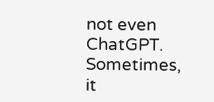not even ChatGPT. Sometimes, it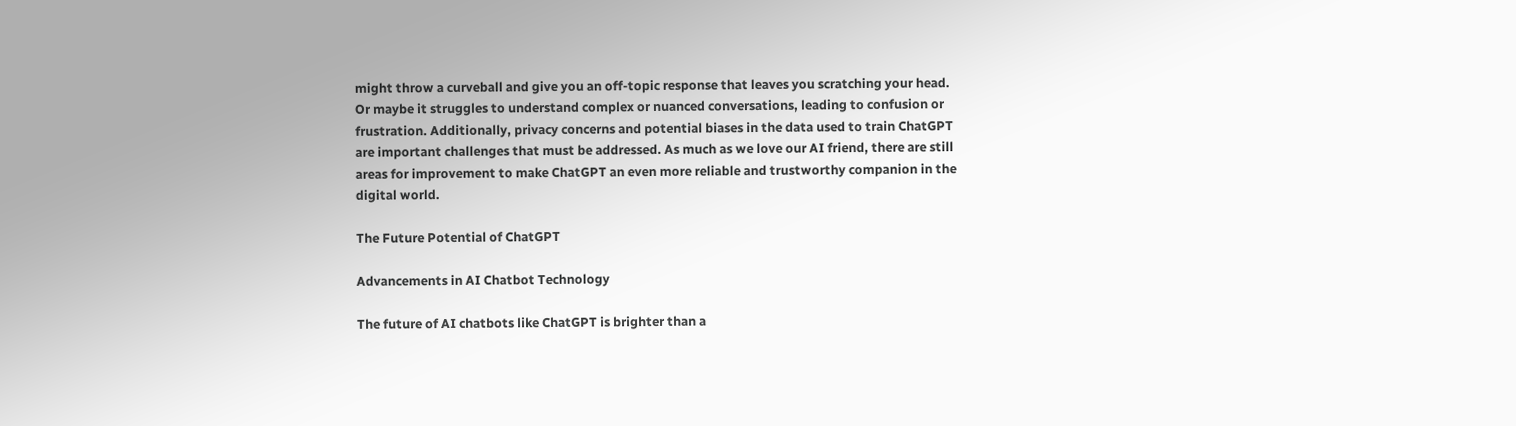might throw a curveball and give you an off-topic response that leaves you scratching your head. Or maybe it struggles to understand complex or nuanced conversations, leading to confusion or frustration. Additionally, privacy concerns and potential biases in the data used to train ChatGPT are important challenges that must be addressed. As much as we love our AI friend, there are still areas for improvement to make ChatGPT an even more reliable and trustworthy companion in the digital world.

The Future Potential of ChatGPT

Advancements in AI Chatbot Technology

The future of AI chatbots like ChatGPT is brighter than a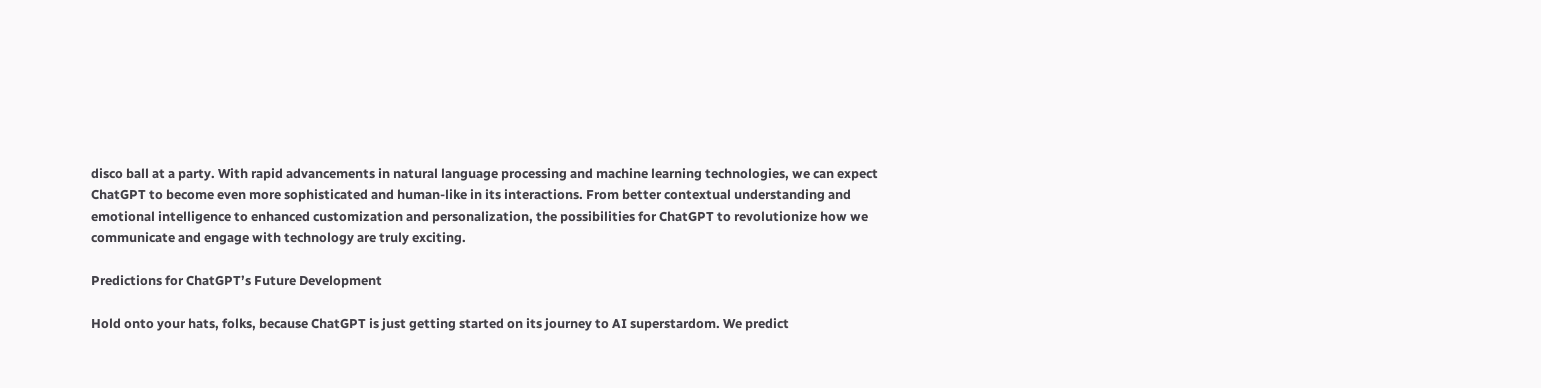disco ball at a party. With rapid advancements in natural language processing and machine learning technologies, we can expect ChatGPT to become even more sophisticated and human-like in its interactions. From better contextual understanding and emotional intelligence to enhanced customization and personalization, the possibilities for ChatGPT to revolutionize how we communicate and engage with technology are truly exciting.

Predictions for ChatGPT’s Future Development

Hold onto your hats, folks, because ChatGPT is just getting started on its journey to AI superstardom. We predict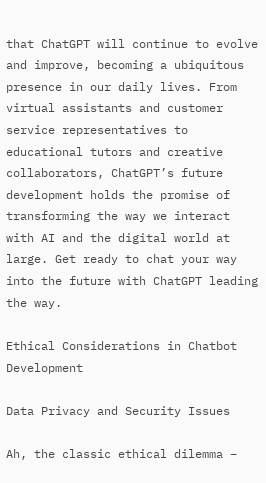that ChatGPT will continue to evolve and improve, becoming a ubiquitous presence in our daily lives. From virtual assistants and customer service representatives to educational tutors and creative collaborators, ChatGPT’s future development holds the promise of transforming the way we interact with AI and the digital world at large. Get ready to chat your way into the future with ChatGPT leading the way.

Ethical Considerations in Chatbot Development

Data Privacy and Security Issues

Ah, the classic ethical dilemma –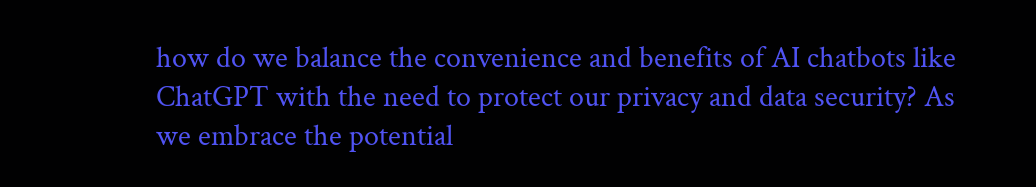how do we balance the convenience and benefits of AI chatbots like ChatGPT with the need to protect our privacy and data security? As we embrace the potential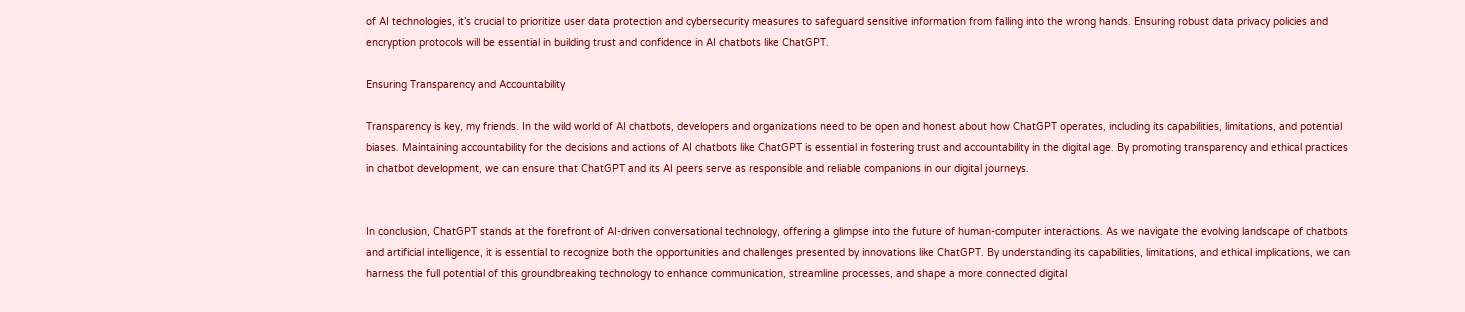of AI technologies, it’s crucial to prioritize user data protection and cybersecurity measures to safeguard sensitive information from falling into the wrong hands. Ensuring robust data privacy policies and encryption protocols will be essential in building trust and confidence in AI chatbots like ChatGPT.

Ensuring Transparency and Accountability

Transparency is key, my friends. In the wild world of AI chatbots, developers and organizations need to be open and honest about how ChatGPT operates, including its capabilities, limitations, and potential biases. Maintaining accountability for the decisions and actions of AI chatbots like ChatGPT is essential in fostering trust and accountability in the digital age. By promoting transparency and ethical practices in chatbot development, we can ensure that ChatGPT and its AI peers serve as responsible and reliable companions in our digital journeys.


In conclusion, ChatGPT stands at the forefront of AI-driven conversational technology, offering a glimpse into the future of human-computer interactions. As we navigate the evolving landscape of chatbots and artificial intelligence, it is essential to recognize both the opportunities and challenges presented by innovations like ChatGPT. By understanding its capabilities, limitations, and ethical implications, we can harness the full potential of this groundbreaking technology to enhance communication, streamline processes, and shape a more connected digital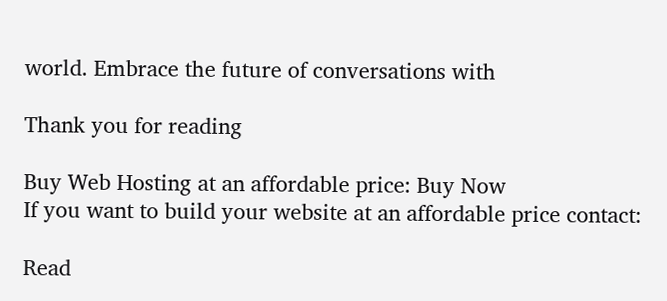world. Embrace the future of conversations with

Thank you for reading

Buy Web Hosting at an affordable price: Buy Now
If you want to build your website at an affordable price contact:

Read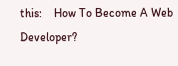this:    How To Become A Web Developer?